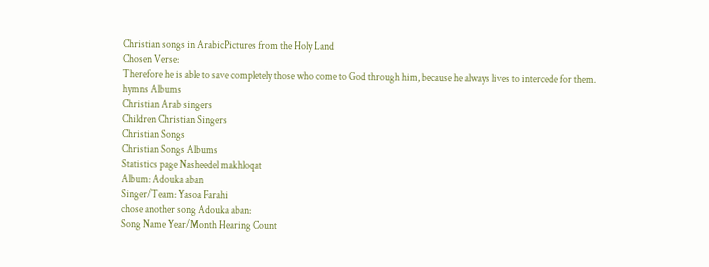Christian songs in ArabicPictures from the Holy Land
Chosen Verse:
Therefore he is able to save completely those who come to God through him, because he always lives to intercede for them.
hymns Albums
Christian Arab singers
Children Christian Singers
Christian Songs
Christian Songs Albums
Statistics page Nasheedel makhloqat
Album: Adouka aban
Singer/Team: Yasoa Farahi
chose another song Adouka aban:
Song Name Year/Month Hearing Count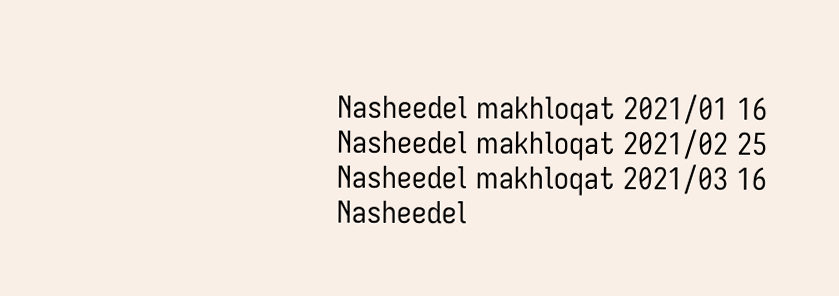Nasheedel makhloqat 2021/01 16
Nasheedel makhloqat 2021/02 25
Nasheedel makhloqat 2021/03 16
Nasheedel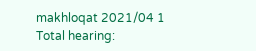makhloqat 2021/04 1
Total hearing: